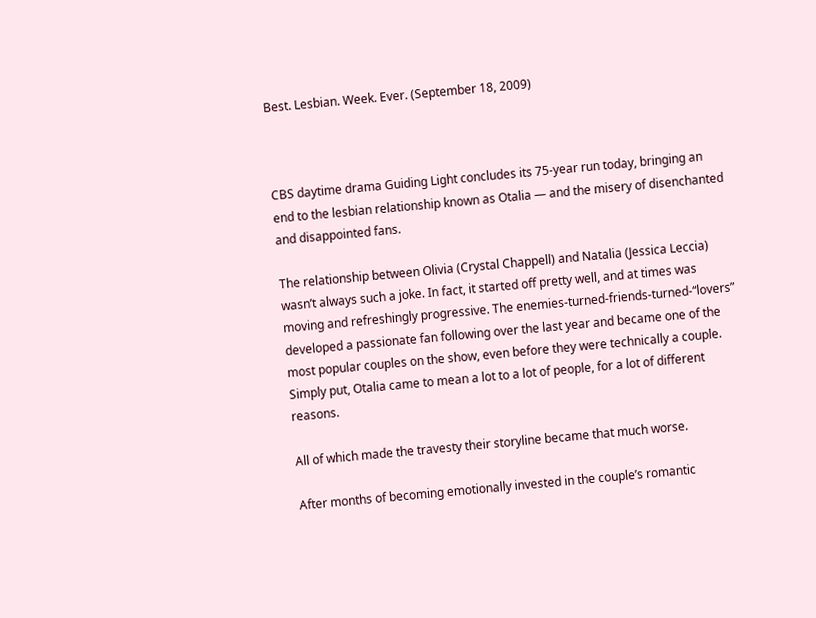Best. Lesbian. Week. Ever. (September 18, 2009)



CBS daytime drama Guiding Light concludes its 75-year run today, bringing an end to the lesbian relationship known as Otalia — and the misery of disenchanted and disappointed fans.

The relationship between Olivia (Crystal Chappell) and Natalia (Jessica Leccia) wasn’t always such a joke. In fact, it started off pretty well, and at times was moving and refreshingly progressive. The enemies-turned-friends-turned-“lovers” developed a passionate fan following over the last year and became one of the most popular couples on the show, even before they were technically a couple. Simply put, Otalia came to mean a lot to a lot of people, for a lot of different reasons.

All of which made the travesty their storyline became that much worse.

After months of becoming emotionally invested in the couple’s romantic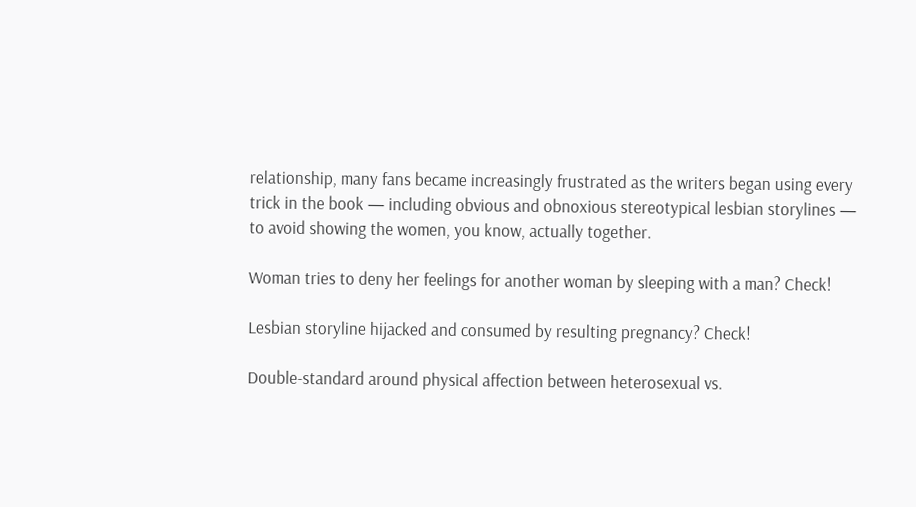relationship, many fans became increasingly frustrated as the writers began using every trick in the book — including obvious and obnoxious stereotypical lesbian storylines — to avoid showing the women, you know, actually together.

Woman tries to deny her feelings for another woman by sleeping with a man? Check!

Lesbian storyline hijacked and consumed by resulting pregnancy? Check!

Double-standard around physical affection between heterosexual vs.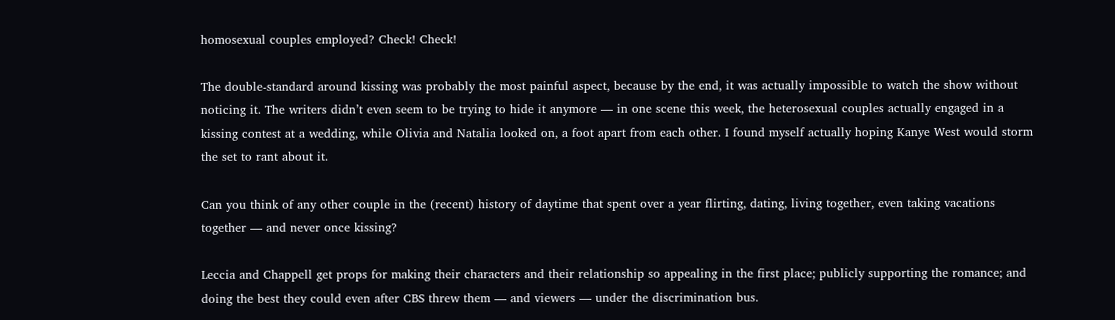homosexual couples employed? Check! Check!

The double-standard around kissing was probably the most painful aspect, because by the end, it was actually impossible to watch the show without noticing it. The writers didn’t even seem to be trying to hide it anymore — in one scene this week, the heterosexual couples actually engaged in a kissing contest at a wedding, while Olivia and Natalia looked on, a foot apart from each other. I found myself actually hoping Kanye West would storm the set to rant about it.

Can you think of any other couple in the (recent) history of daytime that spent over a year flirting, dating, living together, even taking vacations together — and never once kissing?

Leccia and Chappell get props for making their characters and their relationship so appealing in the first place; publicly supporting the romance; and doing the best they could even after CBS threw them — and viewers — under the discrimination bus.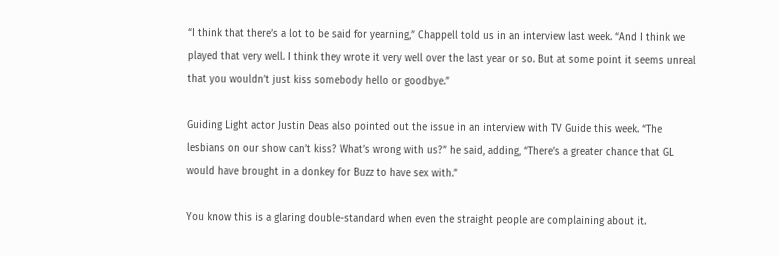“I think that there’s a lot to be said for yearning,” Chappell told us in an interview last week. “And I think we played that very well. I think they wrote it very well over the last year or so. But at some point it seems unreal that you wouldn’t just kiss somebody hello or goodbye.”

Guiding Light actor Justin Deas also pointed out the issue in an interview with TV Guide this week. “The lesbians on our show can’t kiss? What’s wrong with us?” he said, adding, “There’s a greater chance that GL would have brought in a donkey for Buzz to have sex with.”

You know this is a glaring double-standard when even the straight people are complaining about it.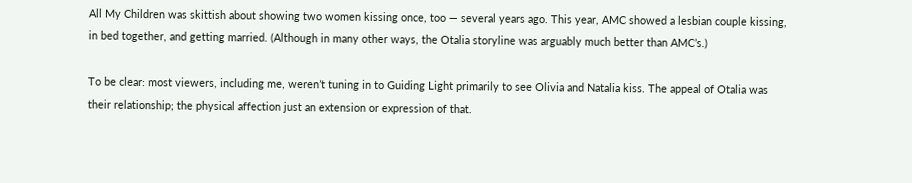All My Children was skittish about showing two women kissing once, too — several years ago. This year, AMC showed a lesbian couple kissing, in bed together, and getting married. (Although in many other ways, the Otalia storyline was arguably much better than AMC’s.)

To be clear: most viewers, including me, weren’t tuning in to Guiding Light primarily to see Olivia and Natalia kiss. The appeal of Otalia was their relationship; the physical affection just an extension or expression of that.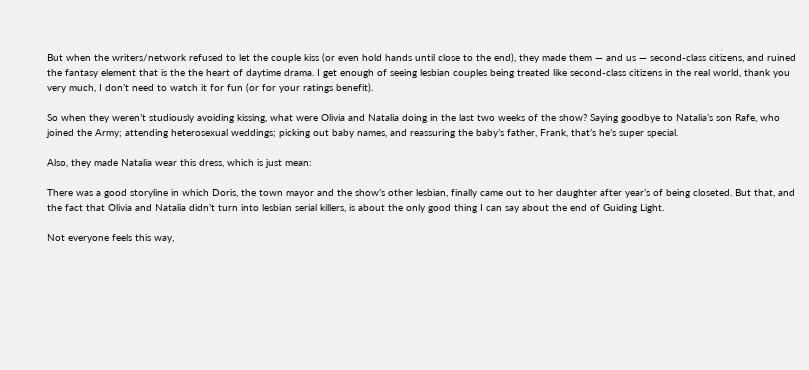But when the writers/network refused to let the couple kiss (or even hold hands until close to the end), they made them — and us — second-class citizens, and ruined the fantasy element that is the the heart of daytime drama. I get enough of seeing lesbian couples being treated like second-class citizens in the real world, thank you very much, I don’t need to watch it for fun (or for your ratings benefit).

So when they weren’t studiously avoiding kissing, what were Olivia and Natalia doing in the last two weeks of the show? Saying goodbye to Natalia’s son Rafe, who joined the Army; attending heterosexual weddings; picking out baby names, and reassuring the baby’s father, Frank, that’s he’s super special.

Also, they made Natalia wear this dress, which is just mean:

There was a good storyline in which Doris, the town mayor and the show’s other lesbian, finally came out to her daughter after year’s of being closeted. But that, and the fact that Olivia and Natalia didn’t turn into lesbian serial killers, is about the only good thing I can say about the end of Guiding Light.

Not everyone feels this way,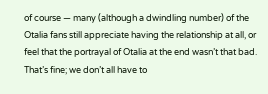of course — many (although a dwindling number) of the Otalia fans still appreciate having the relationship at all, or feel that the portrayal of Otalia at the end wasn’t that bad. That’s fine; we don’t all have to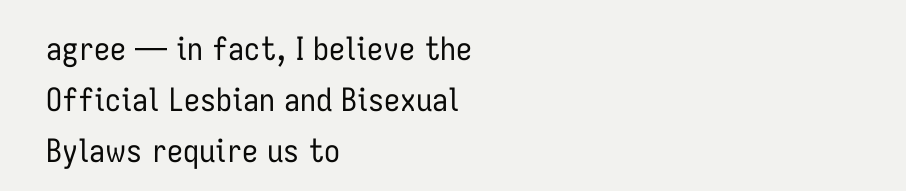agree — in fact, I believe the Official Lesbian and Bisexual Bylaws require us to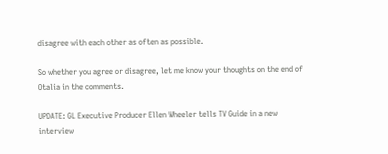disagree with each other as often as possible.

So whether you agree or disagree, let me know your thoughts on the end of Otalia in the comments.

UPDATE: GL Executive Producer Ellen Wheeler tells TV Guide in a new interview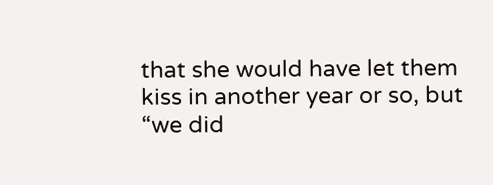that she would have let them kiss in another year or so, but “we did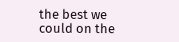the best we could on the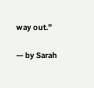way out.”

— by Sarah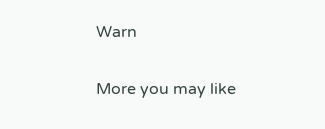Warn

More you may like